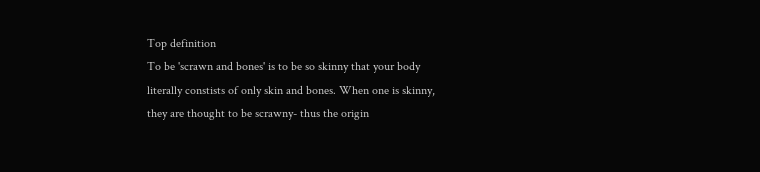Top definition
To be 'scrawn and bones' is to be so skinny that your body literally constists of only skin and bones. When one is skinny, they are thought to be scrawny- thus the origin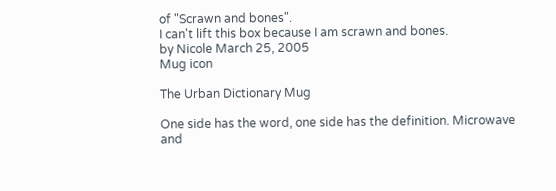of "Scrawn and bones".
I can't lift this box because I am scrawn and bones.
by Nicole March 25, 2005
Mug icon

The Urban Dictionary Mug

One side has the word, one side has the definition. Microwave and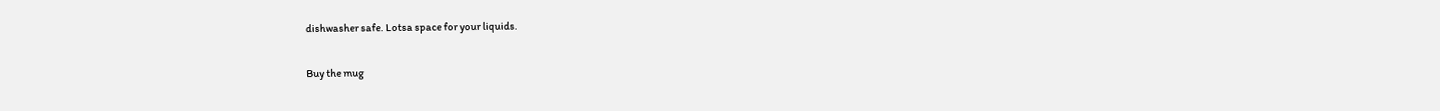dishwasher safe. Lotsa space for your liquids.

Buy the mug